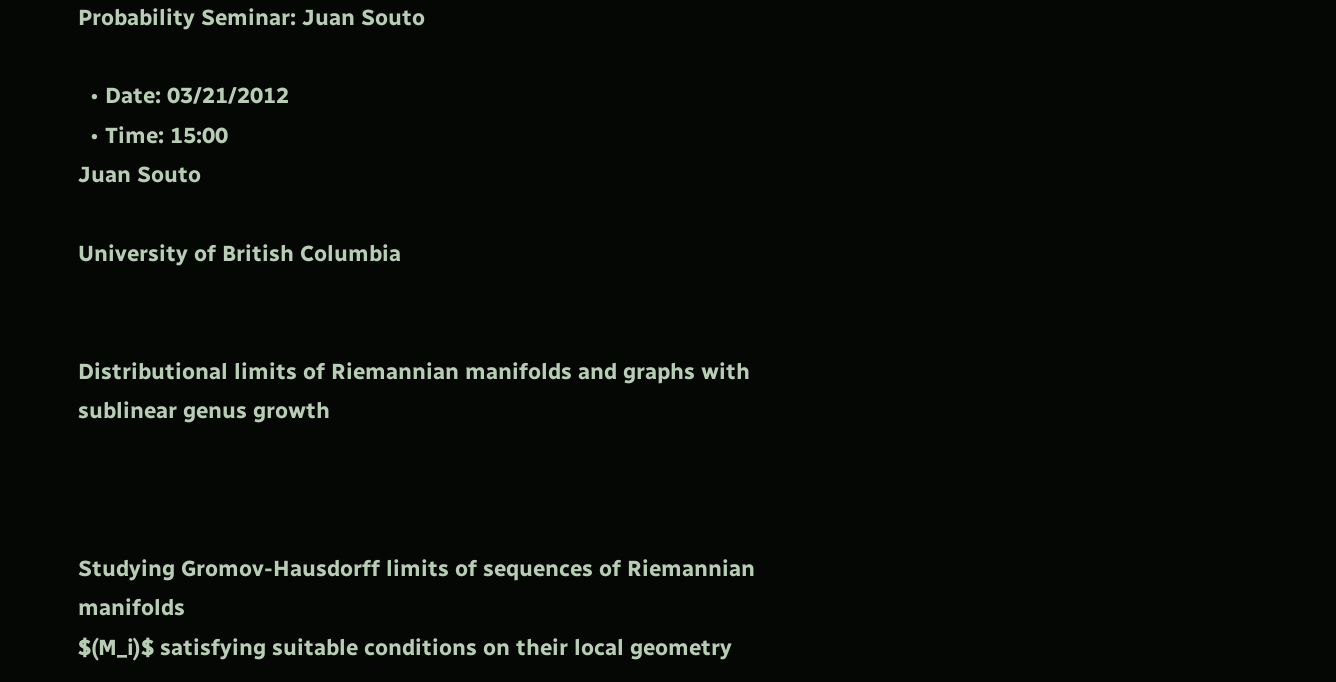Probability Seminar: Juan Souto

  • Date: 03/21/2012
  • Time: 15:00
Juan Souto

University of British Columbia


Distributional limits of Riemannian manifolds and graphs with sublinear genus growth



Studying Gromov-Hausdorff limits of sequences of Riemannian manifolds
$(M_i)$ satisfying suitable conditions on their local geometry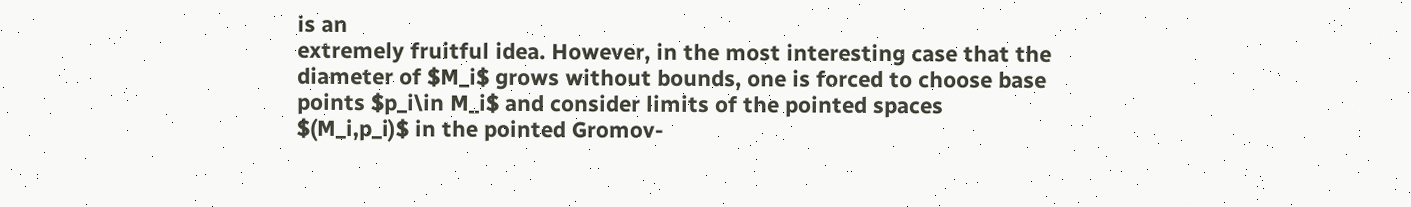is an
extremely fruitful idea. However, in the most interesting case that the
diameter of $M_i$ grows without bounds, one is forced to choose base
points $p_i\in M_i$ and consider limits of the pointed spaces
$(M_i,p_i)$ in the pointed Gromov-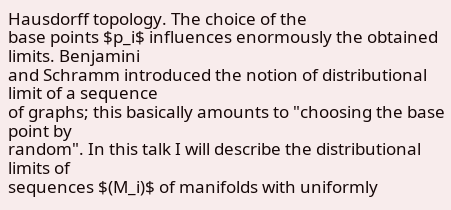Hausdorff topology. The choice of the
base points $p_i$ influences enormously the obtained limits. Benjamini
and Schramm introduced the notion of distributional limit of a sequence
of graphs; this basically amounts to "choosing the base point by
random". In this talk I will describe the distributional limits of
sequences $(M_i)$ of manifolds with uniformly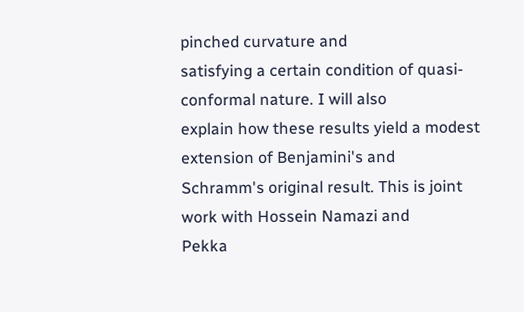pinched curvature and
satisfying a certain condition of quasi-conformal nature. I will also
explain how these results yield a modest extension of Benjamini's and
Schramm's original result. This is joint work with Hossein Namazi and
Pekka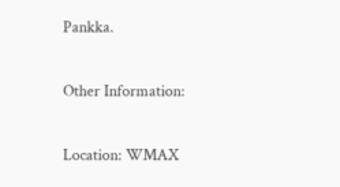Pankka.

Other Information:

Location: WMAX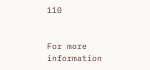110


For more information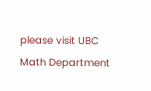please visit UBC Math Department